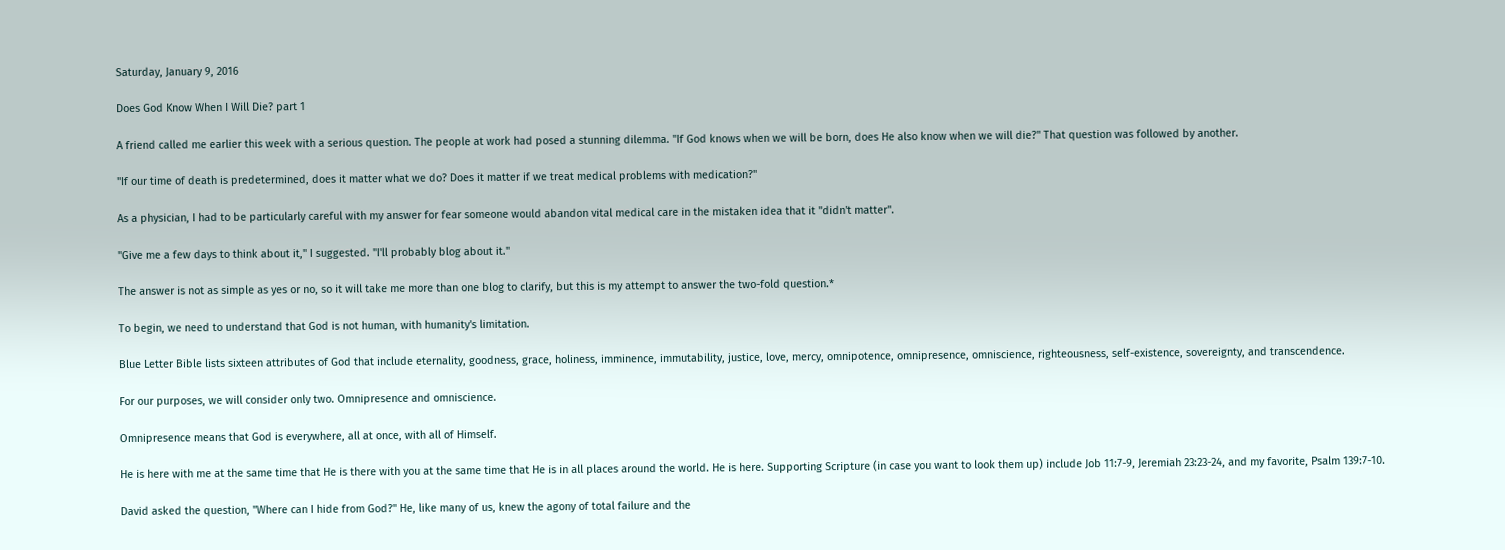Saturday, January 9, 2016

Does God Know When I Will Die? part 1

A friend called me earlier this week with a serious question. The people at work had posed a stunning dilemma. "If God knows when we will be born, does He also know when we will die?" That question was followed by another.

"If our time of death is predetermined, does it matter what we do? Does it matter if we treat medical problems with medication?"

As a physician, I had to be particularly careful with my answer for fear someone would abandon vital medical care in the mistaken idea that it "didn't matter".

"Give me a few days to think about it," I suggested. "I'll probably blog about it."

The answer is not as simple as yes or no, so it will take me more than one blog to clarify, but this is my attempt to answer the two-fold question.*

To begin, we need to understand that God is not human, with humanity's limitation.

Blue Letter Bible lists sixteen attributes of God that include eternality, goodness, grace, holiness, imminence, immutability, justice, love, mercy, omnipotence, omnipresence, omniscience, righteousness, self-existence, sovereignty, and transcendence.

For our purposes, we will consider only two. Omnipresence and omniscience.

Omnipresence means that God is everywhere, all at once, with all of Himself.

He is here with me at the same time that He is there with you at the same time that He is in all places around the world. He is here. Supporting Scripture (in case you want to look them up) include Job 11:7-9, Jeremiah 23:23-24, and my favorite, Psalm 139:7-10.

David asked the question, "Where can I hide from God?" He, like many of us, knew the agony of total failure and the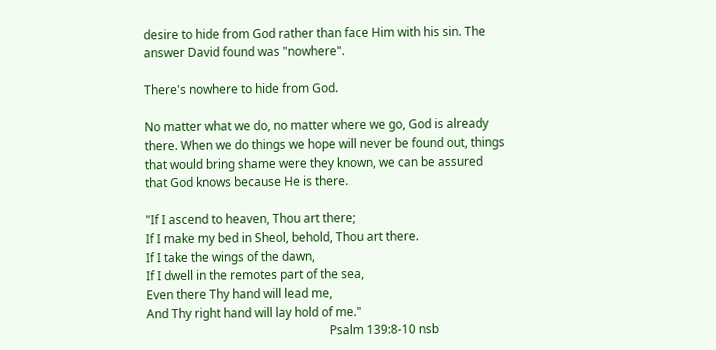desire to hide from God rather than face Him with his sin. The answer David found was "nowhere".

There's nowhere to hide from God.

No matter what we do, no matter where we go, God is already there. When we do things we hope will never be found out, things that would bring shame were they known, we can be assured that God knows because He is there.

"If I ascend to heaven, Thou art there;
If I make my bed in Sheol, behold, Thou art there.
If I take the wings of the dawn,
If I dwell in the remotes part of the sea,
Even there Thy hand will lead me,
And Thy right hand will lay hold of me."
                                                             Psalm 139:8-10 nsb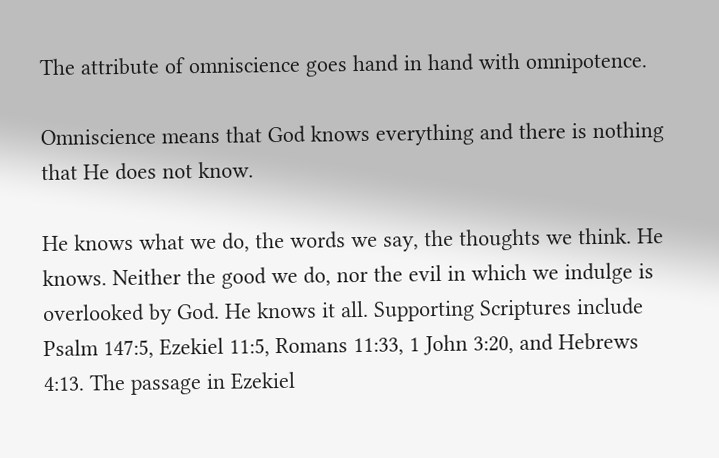The attribute of omniscience goes hand in hand with omnipotence.

Omniscience means that God knows everything and there is nothing that He does not know.

He knows what we do, the words we say, the thoughts we think. He knows. Neither the good we do, nor the evil in which we indulge is overlooked by God. He knows it all. Supporting Scriptures include Psalm 147:5, Ezekiel 11:5, Romans 11:33, 1 John 3:20, and Hebrews 4:13. The passage in Ezekiel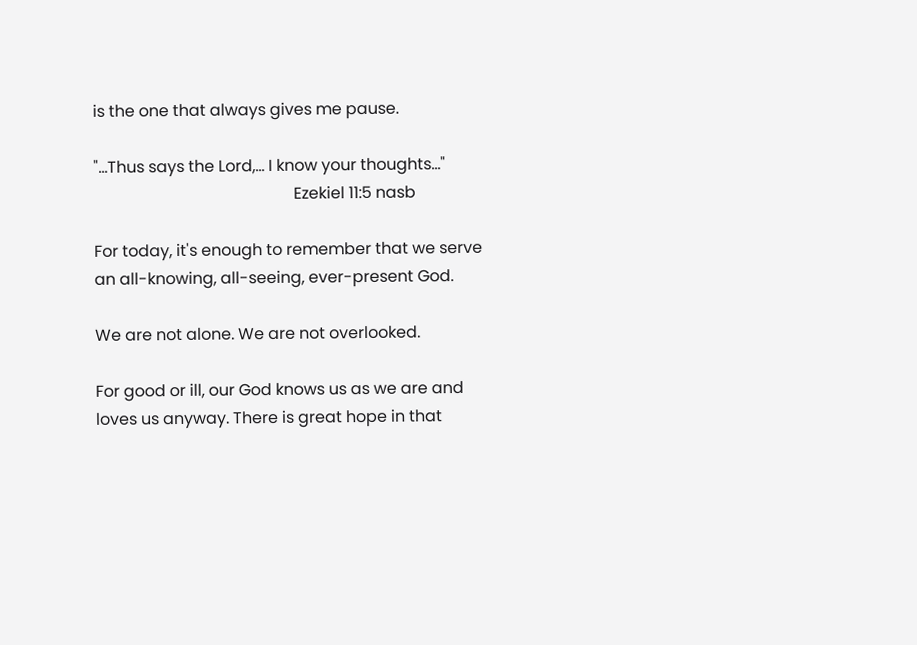is the one that always gives me pause.

"...Thus says the Lord,... I know your thoughts..."
                                                  Ezekiel 11:5 nasb

For today, it's enough to remember that we serve an all-knowing, all-seeing, ever-present God.

We are not alone. We are not overlooked.

For good or ill, our God knows us as we are and loves us anyway. There is great hope in that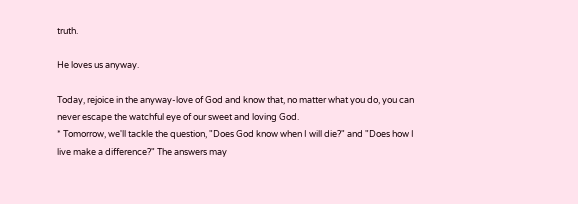truth.

He loves us anyway.

Today, rejoice in the anyway-love of God and know that, no matter what you do, you can never escape the watchful eye of our sweet and loving God.
* Tomorrow, we'll tackle the question, "Does God know when I will die?" and "Does how I live make a difference?" The answers may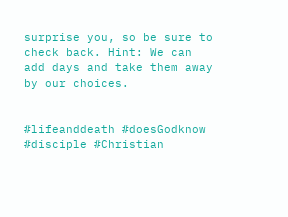surprise you, so be sure to check back. Hint: We can add days and take them away by our choices.


#lifeanddeath #doesGodknow #disciple #Christian